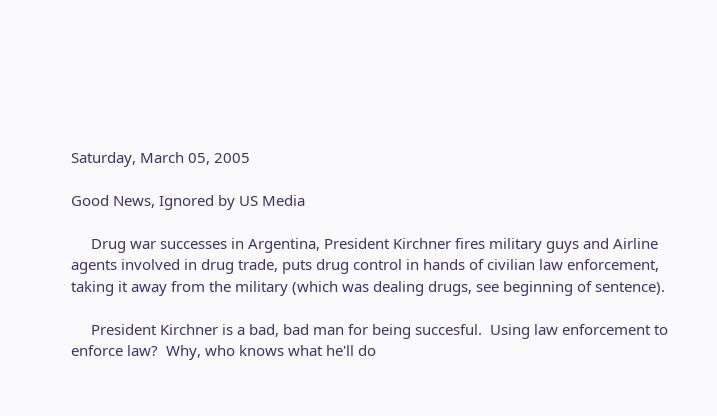Saturday, March 05, 2005

Good News, Ignored by US Media

     Drug war successes in Argentina, President Kirchner fires military guys and Airline agents involved in drug trade, puts drug control in hands of civilian law enforcement, taking it away from the military (which was dealing drugs, see beginning of sentence).

     President Kirchner is a bad, bad man for being succesful.  Using law enforcement to enforce law?  Why, who knows what he'll do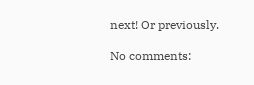next! Or previously.

No comments: